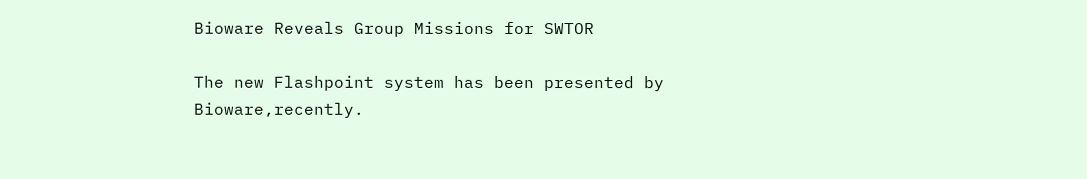Bioware Reveals Group Missions for SWTOR

The new Flashpoint system has been presented by Bioware,recently.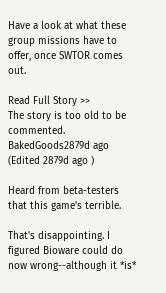Have a look at what these group missions have to offer, once SWTOR comes out.

Read Full Story >>
The story is too old to be commented.
BakedGoods2879d ago (Edited 2879d ago )

Heard from beta-testers that this game's terrible.

That's disappointing. I figured Bioware could do now wrong--although it *is*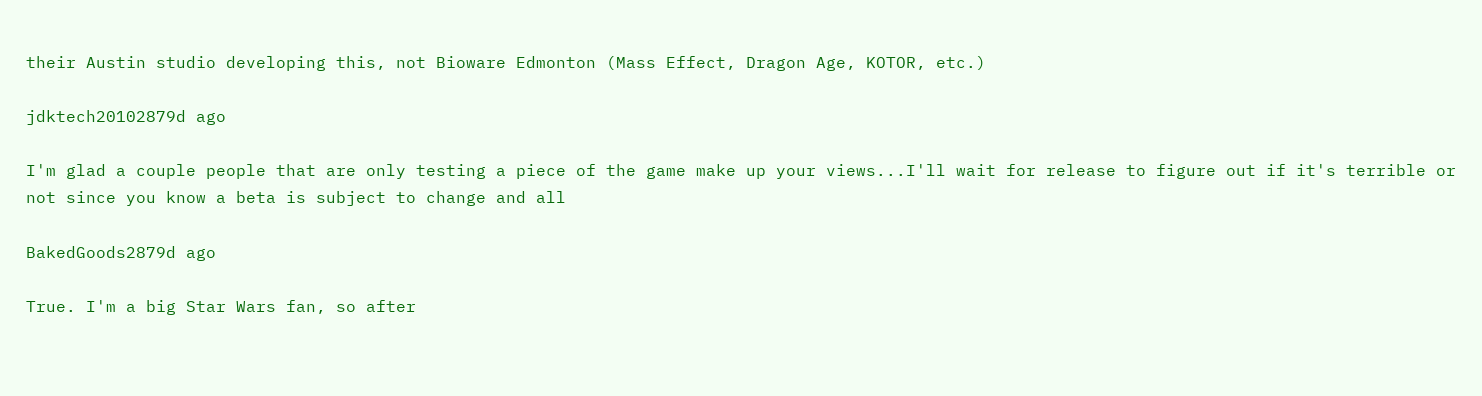their Austin studio developing this, not Bioware Edmonton (Mass Effect, Dragon Age, KOTOR, etc.)

jdktech20102879d ago

I'm glad a couple people that are only testing a piece of the game make up your views...I'll wait for release to figure out if it's terrible or not since you know a beta is subject to change and all

BakedGoods2879d ago

True. I'm a big Star Wars fan, so after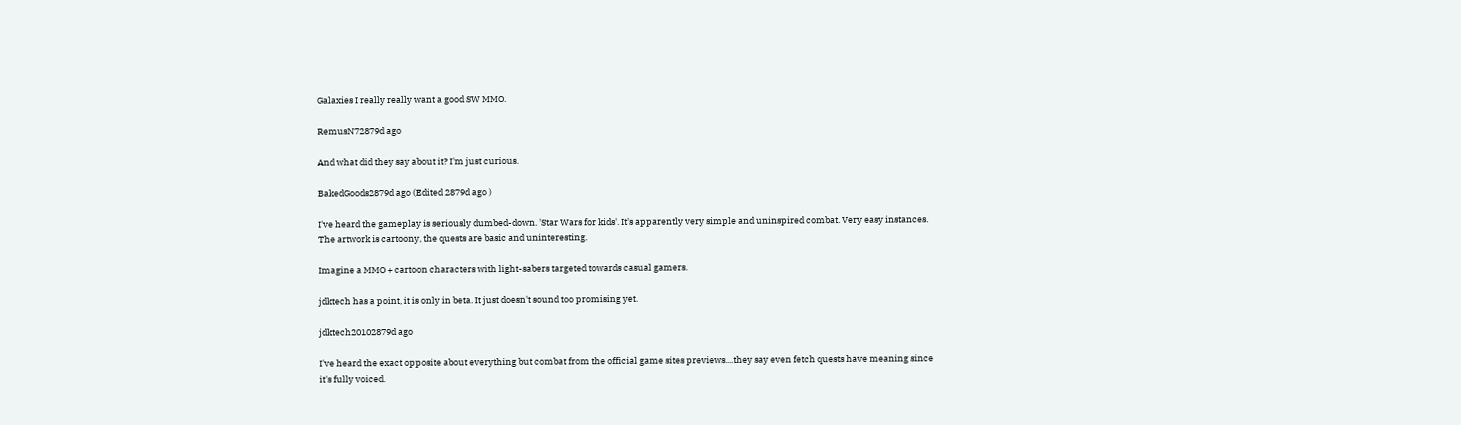Galaxies I really really want a good SW MMO.

RemusN72879d ago

And what did they say about it? I'm just curious.

BakedGoods2879d ago (Edited 2879d ago )

I've heard the gameplay is seriously dumbed-down. 'Star Wars for kids'. It's apparently very simple and uninspired combat. Very easy instances. The artwork is cartoony, the quests are basic and uninteresting.

Imagine a MMO + cartoon characters with light-sabers targeted towards casual gamers.

jdktech has a point, it is only in beta. It just doesn't sound too promising yet.

jdktech20102879d ago

I've heard the exact opposite about everything but combat from the official game sites previews....they say even fetch quests have meaning since it's fully voiced.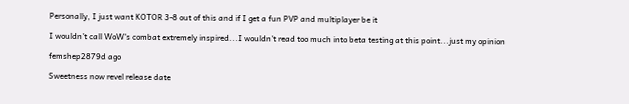Personally, I just want KOTOR 3-8 out of this and if I get a fun PVP and multiplayer be it

I wouldn't call WoW's combat extremely inspired...I wouldn't read too much into beta testing at this point...just my opinion

femshep2879d ago

Sweetness now revel release date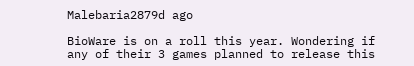Malebaria2879d ago

BioWare is on a roll this year. Wondering if any of their 3 games planned to release this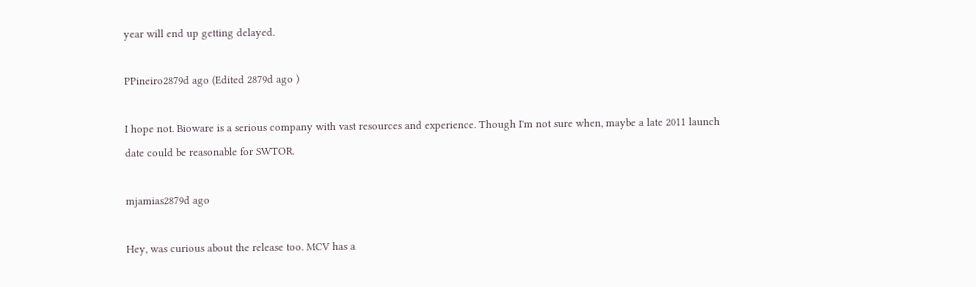year will end up getting delayed.

PPineiro2879d ago (Edited 2879d ago )

I hope not. Bioware is a serious company with vast resources and experience. Though I'm not sure when, maybe a late 2011 launch date could be reasonable for SWTOR.

mjamias2879d ago

Hey, was curious about the release too. MCV has a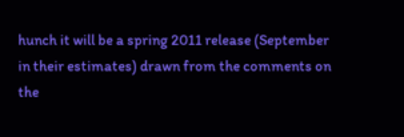hunch it will be a spring 2011 release (September in their estimates) drawn from the comments on the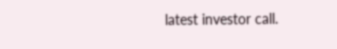latest investor call.